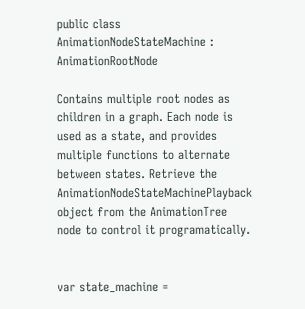public class AnimationNodeStateMachine : AnimationRootNode

Contains multiple root nodes as children in a graph. Each node is used as a state, and provides multiple functions to alternate between states. Retrieve the AnimationNodeStateMachinePlayback object from the AnimationTree node to control it programatically.


var state_machine =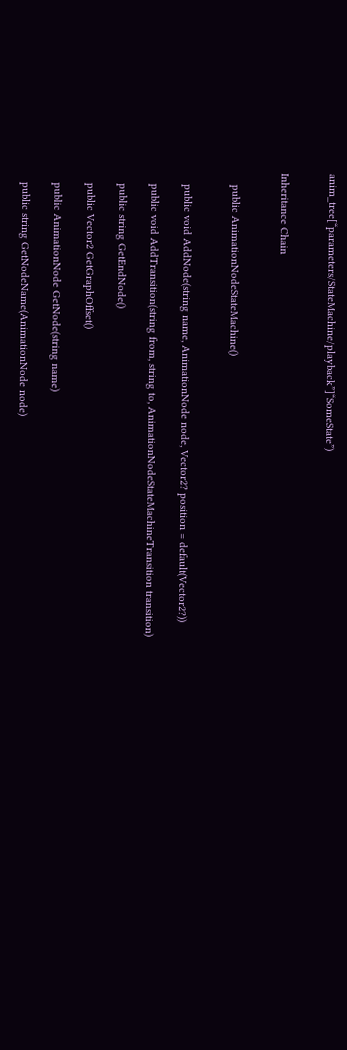anim_tree[“parameters/StateMachine/playback”]“SomeState”)


Inheritance Chain


    public AnimationNodeStateMachine()


    public void AddNode(string name, AnimationNode node, Vector2? position = default(Vector2?))

    public void AddTransition(string from, string to, AnimationNodeStateMachineTransition transition)

    public string GetEndNode()

    public Vector2 GetGraphOffset()

    public AnimationNode GetNode(string name)

    public string GetNodeName(AnimationNode node)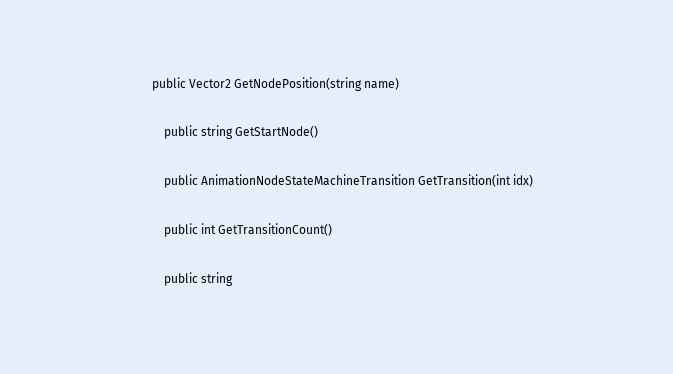public Vector2 GetNodePosition(string name)

    public string GetStartNode()

    public AnimationNodeStateMachineTransition GetTransition(int idx)

    public int GetTransitionCount()

    public string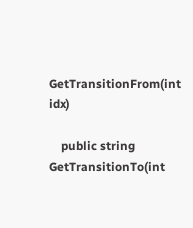GetTransitionFrom(int idx)

    public string GetTransitionTo(int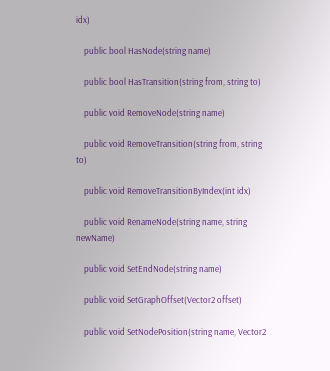idx)

    public bool HasNode(string name)

    public bool HasTransition(string from, string to)

    public void RemoveNode(string name)

    public void RemoveTransition(string from, string to)

    public void RemoveTransitionByIndex(int idx)

    public void RenameNode(string name, string newName)

    public void SetEndNode(string name)

    public void SetGraphOffset(Vector2 offset)

    public void SetNodePosition(string name, Vector2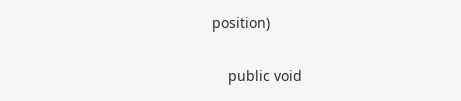position)

    public void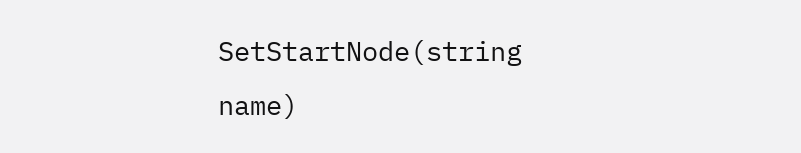SetStartNode(string name)